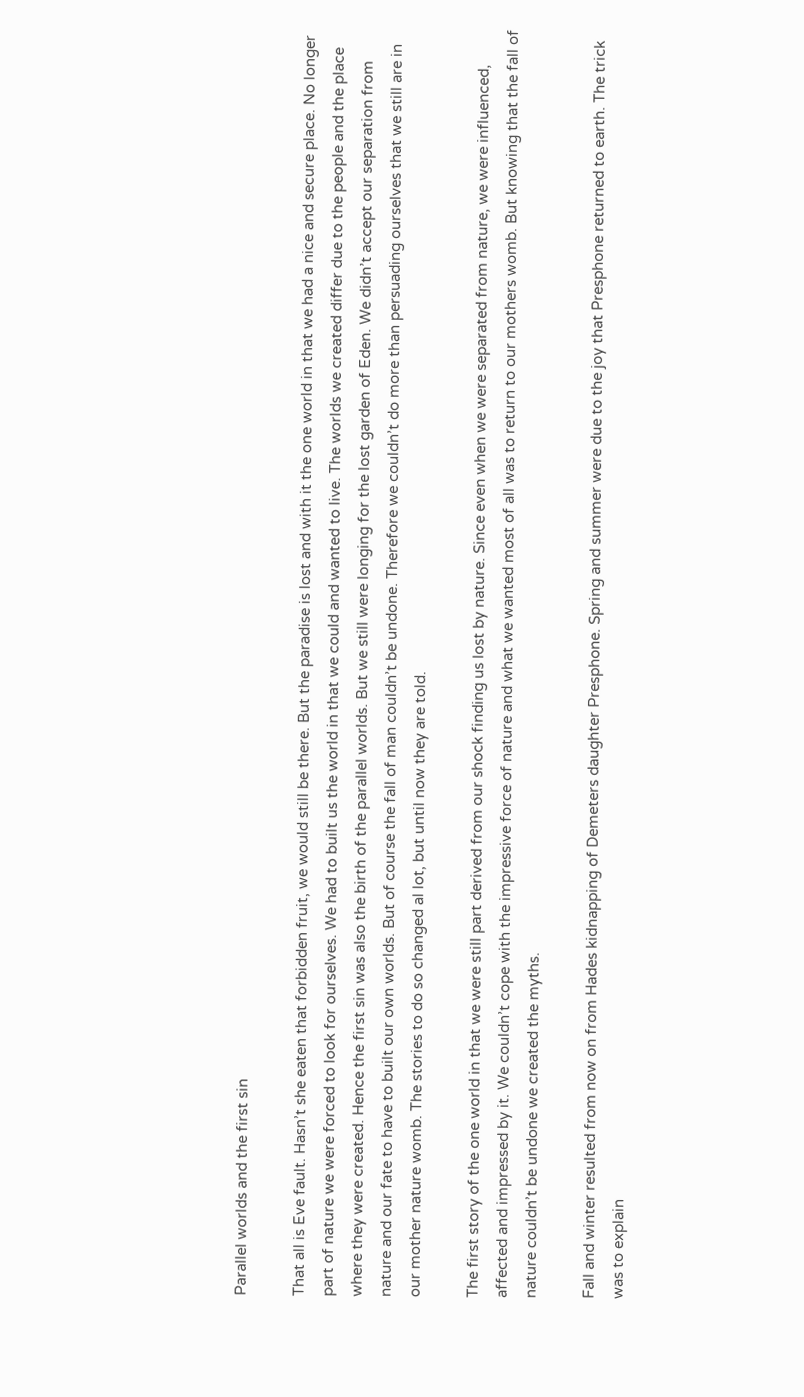Parallel worlds and the first sin

That all is Eve fault. Hasn’t she eaten that forbidden fruit, we would still be there. But the paradise is lost and with it the one world in that we had a nice and secure place. No longer part of nature we were forced to look for ourselves. We had to built us the world in that we could and wanted to live. The worlds we created differ due to the people and the place where they were created. Hence the first sin was also the birth of the parallel worlds. But we still were longing for the lost garden of Eden. We didn’t accept our separation from nature and our fate to have to built our own worlds. But of course the fall of man couldn’t be undone. Therefore we couldn’t do more than persuading ourselves that we still are in our mother nature womb. The stories to do so changed al lot, but until now they are told.

The first story of the one world in that we were still part derived from our shock finding us lost by nature. Since even when we were separated from nature, we were influenced, affected and impressed by it. We couldn’t cope with the impressive force of nature and what we wanted most of all was to return to our mothers womb. But knowing that the fall of nature couldn’t be undone we created the myths.

Fall and winter resulted from now on from Hades kidnapping of Demeters daughter Presphone. Spring and summer were due to the joy that Presphone returned to earth. The trick was to explain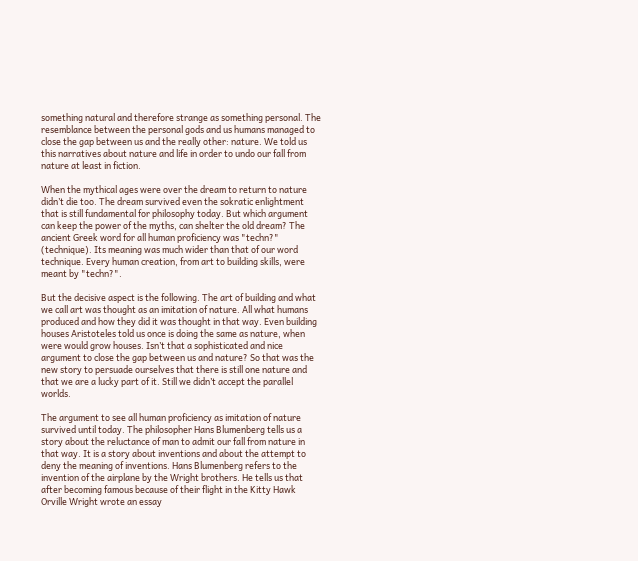something natural and therefore strange as something personal. The resemblance between the personal gods and us humans managed to close the gap between us and the really other: nature. We told us this narratives about nature and life in order to undo our fall from nature at least in fiction.

When the mythical ages were over the dream to return to nature didn’t die too. The dream survived even the sokratic enlightment that is still fundamental for philosophy today. But which argument can keep the power of the myths, can shelter the old dream? The ancient Greek word for all human proficiency was "techn?" (technique). Its meaning was much wider than that of our word technique. Every human creation, from art to building skills, were meant by "techn?".

But the decisive aspect is the following. The art of building and what we call art was thought as an imitation of nature. All what humans produced and how they did it was thought in that way. Even building houses Aristoteles told us once is doing the same as nature, when were would grow houses. Isn’t that a sophisticated and nice argument to close the gap between us and nature? So that was the new story to persuade ourselves that there is still one nature and that we are a lucky part of it. Still we didn’t accept the parallel worlds.

The argument to see all human proficiency as imitation of nature survived until today. The philosopher Hans Blumenberg tells us a story about the reluctance of man to admit our fall from nature in that way. It is a story about inventions and about the attempt to deny the meaning of inventions. Hans Blumenberg refers to the invention of the airplane by the Wright brothers. He tells us that after becoming famous because of their flight in the Kitty Hawk Orville Wright wrote an essay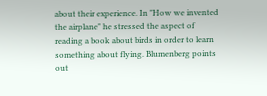about their experience. In "How we invented the airplane" he stressed the aspect of reading a book about birds in order to learn something about flying. Blumenberg points out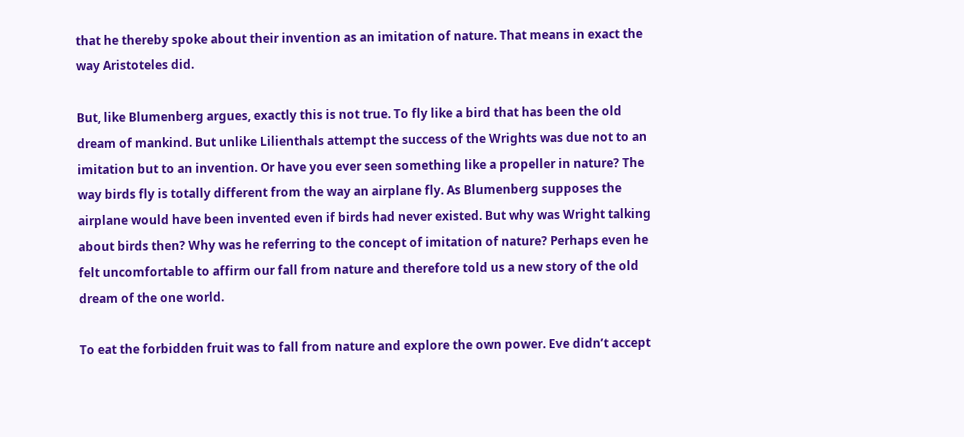that he thereby spoke about their invention as an imitation of nature. That means in exact the way Aristoteles did.

But, like Blumenberg argues, exactly this is not true. To fly like a bird that has been the old dream of mankind. But unlike Lilienthals attempt the success of the Wrights was due not to an imitation but to an invention. Or have you ever seen something like a propeller in nature? The way birds fly is totally different from the way an airplane fly. As Blumenberg supposes the airplane would have been invented even if birds had never existed. But why was Wright talking about birds then? Why was he referring to the concept of imitation of nature? Perhaps even he felt uncomfortable to affirm our fall from nature and therefore told us a new story of the old dream of the one world.

To eat the forbidden fruit was to fall from nature and explore the own power. Eve didn’t accept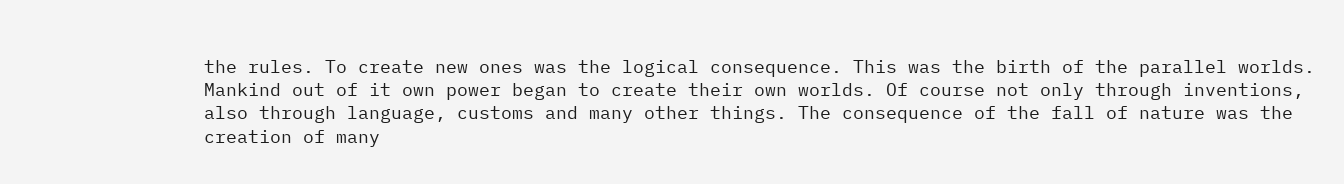the rules. To create new ones was the logical consequence. This was the birth of the parallel worlds. Mankind out of it own power began to create their own worlds. Of course not only through inventions, also through language, customs and many other things. The consequence of the fall of nature was the creation of many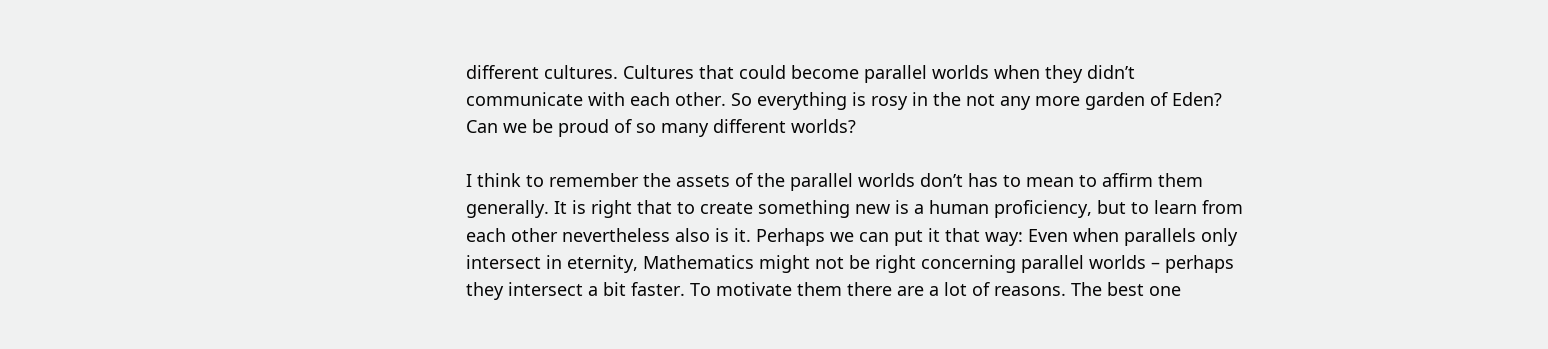different cultures. Cultures that could become parallel worlds when they didn’t communicate with each other. So everything is rosy in the not any more garden of Eden? Can we be proud of so many different worlds?

I think to remember the assets of the parallel worlds don’t has to mean to affirm them generally. It is right that to create something new is a human proficiency, but to learn from each other nevertheless also is it. Perhaps we can put it that way: Even when parallels only intersect in eternity, Mathematics might not be right concerning parallel worlds – perhaps they intersect a bit faster. To motivate them there are a lot of reasons. The best one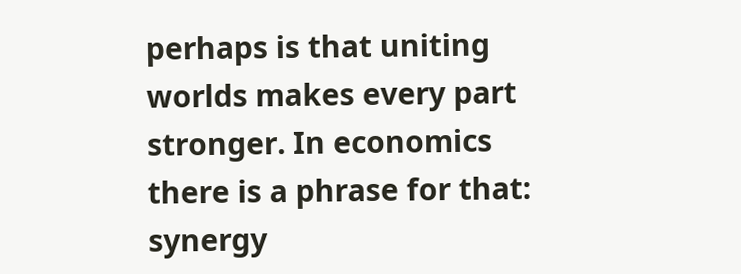perhaps is that uniting worlds makes every part stronger. In economics there is a phrase for that: synergy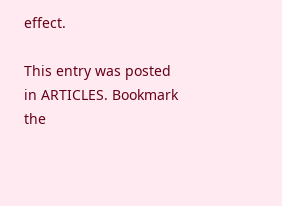effect.

This entry was posted in ARTICLES. Bookmark the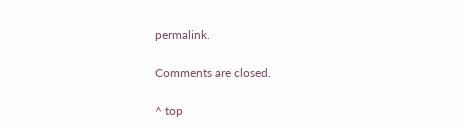permalink.

Comments are closed.

^ top